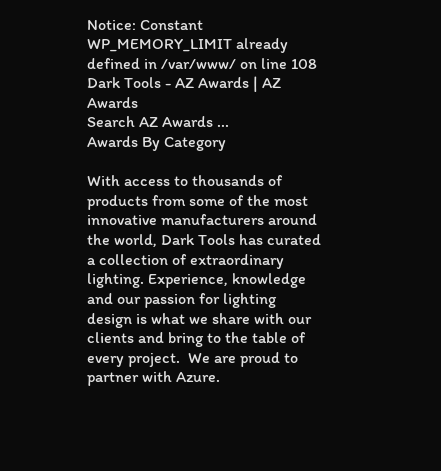Notice: Constant WP_MEMORY_LIMIT already defined in /var/www/ on line 108
Dark Tools - AZ Awards | AZ Awards
Search AZ Awards ...
Awards By Category

With access to thousands of products from some of the most innovative manufacturers around the world, Dark Tools has curated a collection of extraordinary lighting. Experience, knowledge and our passion for lighting design is what we share with our clients and bring to the table of every project.  We are proud to partner with Azure.